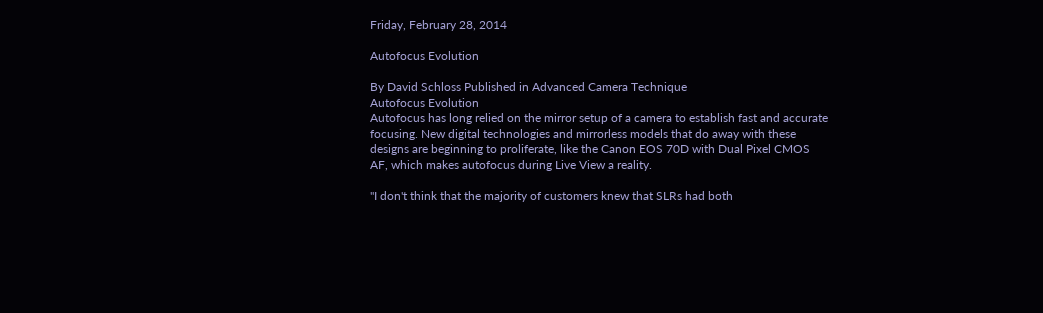Friday, February 28, 2014

Autofocus Evolution

By David Schloss Published in Advanced Camera Technique
Autofocus Evolution
Autofocus has long relied on the mirror setup of a camera to establish fast and accurate focusing. New digital technologies and mirrorless models that do away with these designs are beginning to proliferate, like the Canon EOS 70D with Dual Pixel CMOS AF, which makes autofocus during Live View a reality.

"I don't think that the majority of customers knew that SLRs had both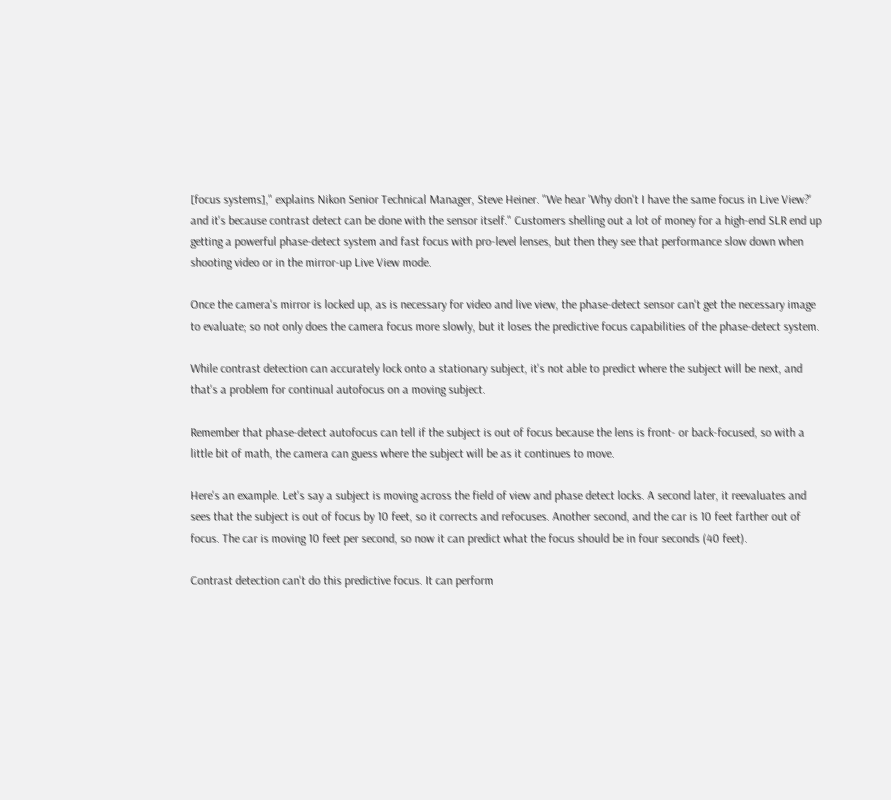[focus systems]," explains Nikon Senior Technical Manager, Steve Heiner. "We hear 'Why don't I have the same focus in Live View?' and it's because contrast detect can be done with the sensor itself." Customers shelling out a lot of money for a high-end SLR end up getting a powerful phase-detect system and fast focus with pro-level lenses, but then they see that performance slow down when shooting video or in the mirror-up Live View mode.

Once the camera's mirror is locked up, as is necessary for video and live view, the phase-detect sensor can't get the necessary image to evaluate; so not only does the camera focus more slowly, but it loses the predictive focus capabilities of the phase-detect system.

While contrast detection can accurately lock onto a stationary subject, it's not able to predict where the subject will be next, and that's a problem for continual autofocus on a moving subject.

Remember that phase-detect autofocus can tell if the subject is out of focus because the lens is front- or back-focused, so with a little bit of math, the camera can guess where the subject will be as it continues to move.

Here's an example. Let's say a subject is moving across the field of view and phase detect locks. A second later, it reevaluates and sees that the subject is out of focus by 10 feet, so it corrects and refocuses. Another second, and the car is 10 feet farther out of focus. The car is moving 10 feet per second, so now it can predict what the focus should be in four seconds (40 feet).

Contrast detection can't do this predictive focus. It can perform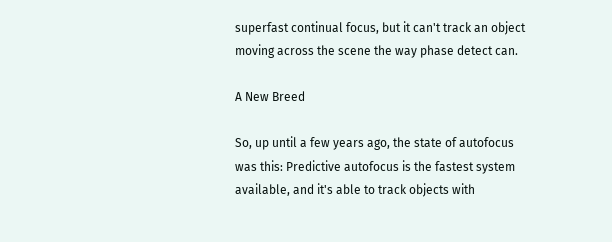superfast continual focus, but it can't track an object moving across the scene the way phase detect can.

A New Breed

So, up until a few years ago, the state of autofocus was this: Predictive autofocus is the fastest system available, and it's able to track objects with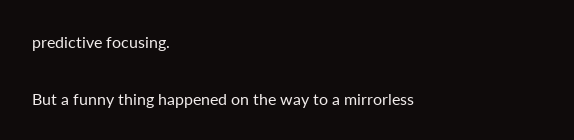predictive focusing.

But a funny thing happened on the way to a mirrorless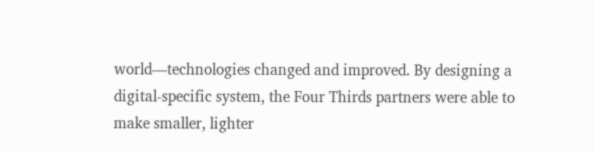world—technologies changed and improved. By designing a digital-specific system, the Four Thirds partners were able to make smaller, lighter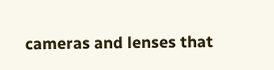cameras and lenses that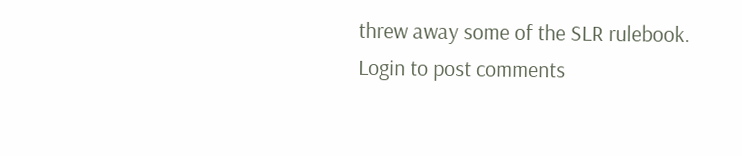threw away some of the SLR rulebook.
Login to post comments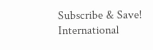Subscribe & Save!
International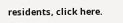residents, click here.